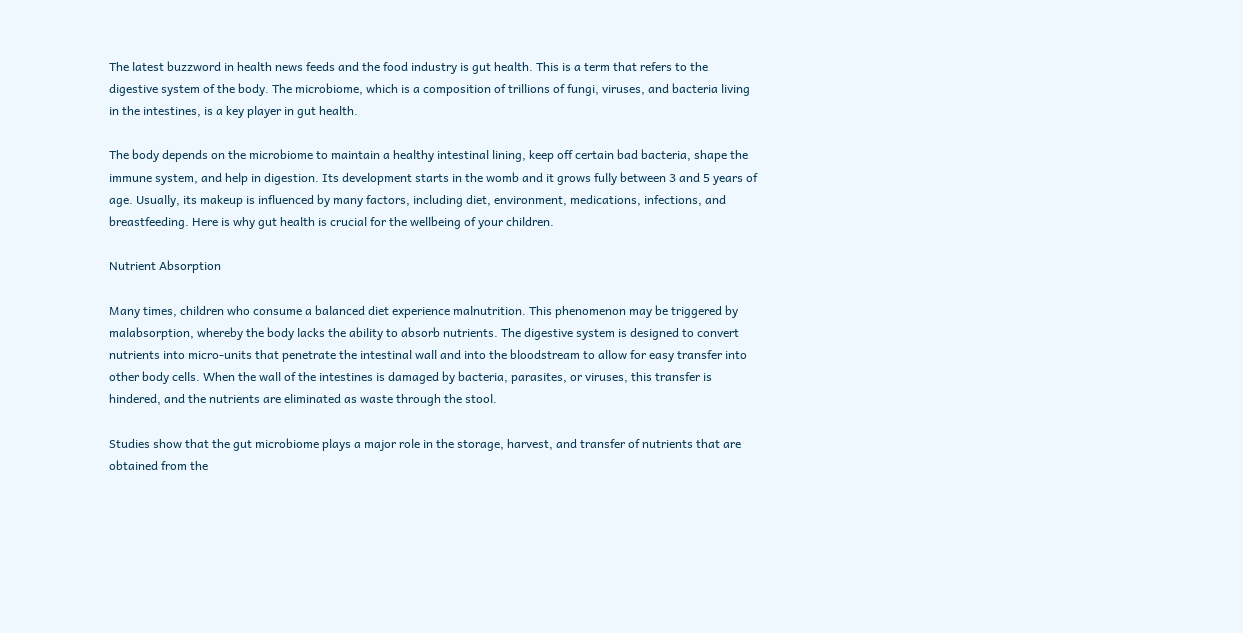The latest buzzword in health news feeds and the food industry is gut health. This is a term that refers to the digestive system of the body. The microbiome, which is a composition of trillions of fungi, viruses, and bacteria living in the intestines, is a key player in gut health.

The body depends on the microbiome to maintain a healthy intestinal lining, keep off certain bad bacteria, shape the immune system, and help in digestion. Its development starts in the womb and it grows fully between 3 and 5 years of age. Usually, its makeup is influenced by many factors, including diet, environment, medications, infections, and breastfeeding. Here is why gut health is crucial for the wellbeing of your children.

Nutrient Absorption

Many times, children who consume a balanced diet experience malnutrition. This phenomenon may be triggered by malabsorption, whereby the body lacks the ability to absorb nutrients. The digestive system is designed to convert nutrients into micro-units that penetrate the intestinal wall and into the bloodstream to allow for easy transfer into other body cells. When the wall of the intestines is damaged by bacteria, parasites, or viruses, this transfer is hindered, and the nutrients are eliminated as waste through the stool.

Studies show that the gut microbiome plays a major role in the storage, harvest, and transfer of nutrients that are obtained from the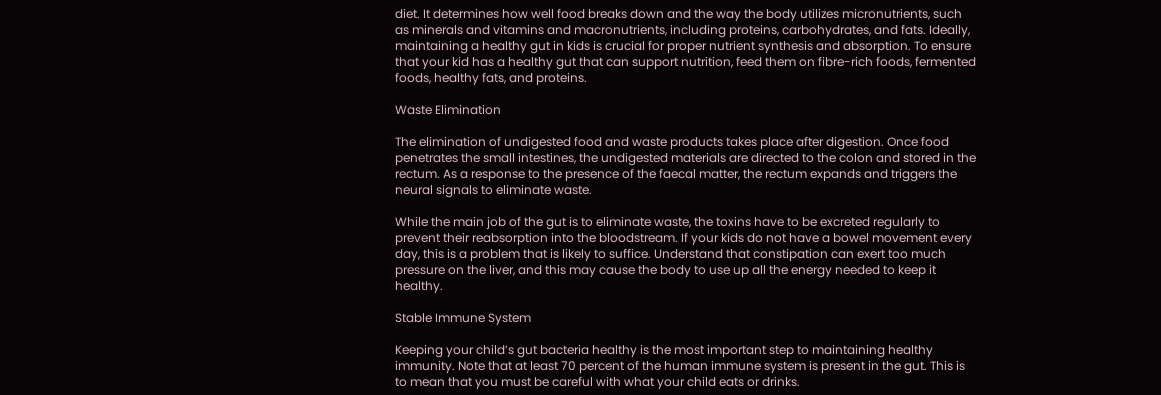diet. It determines how well food breaks down and the way the body utilizes micronutrients, such as minerals and vitamins and macronutrients, including proteins, carbohydrates, and fats. Ideally, maintaining a healthy gut in kids is crucial for proper nutrient synthesis and absorption. To ensure that your kid has a healthy gut that can support nutrition, feed them on fibre-rich foods, fermented foods, healthy fats, and proteins.

Waste Elimination

The elimination of undigested food and waste products takes place after digestion. Once food penetrates the small intestines, the undigested materials are directed to the colon and stored in the rectum. As a response to the presence of the faecal matter, the rectum expands and triggers the neural signals to eliminate waste.

While the main job of the gut is to eliminate waste, the toxins have to be excreted regularly to prevent their reabsorption into the bloodstream. If your kids do not have a bowel movement every day, this is a problem that is likely to suffice. Understand that constipation can exert too much pressure on the liver, and this may cause the body to use up all the energy needed to keep it healthy.

Stable Immune System

Keeping your child’s gut bacteria healthy is the most important step to maintaining healthy immunity. Note that at least 70 percent of the human immune system is present in the gut. This is to mean that you must be careful with what your child eats or drinks.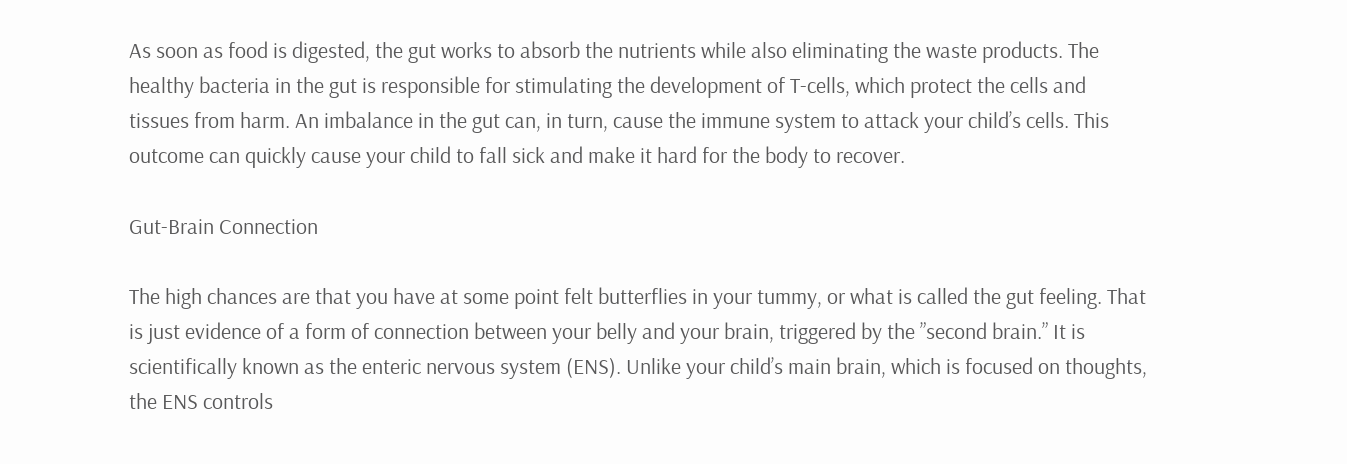As soon as food is digested, the gut works to absorb the nutrients while also eliminating the waste products. The healthy bacteria in the gut is responsible for stimulating the development of T-cells, which protect the cells and tissues from harm. An imbalance in the gut can, in turn, cause the immune system to attack your child’s cells. This outcome can quickly cause your child to fall sick and make it hard for the body to recover.

Gut-Brain Connection

The high chances are that you have at some point felt butterflies in your tummy, or what is called the gut feeling. That is just evidence of a form of connection between your belly and your brain, triggered by the ”second brain.” It is scientifically known as the enteric nervous system (ENS). Unlike your child’s main brain, which is focused on thoughts, the ENS controls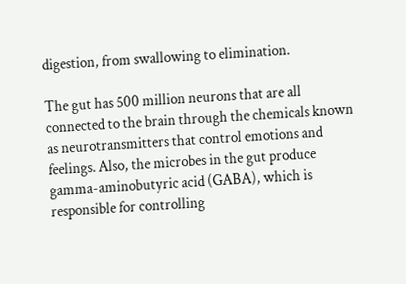digestion, from swallowing to elimination.

The gut has 500 million neurons that are all connected to the brain through the chemicals known as neurotransmitters that control emotions and feelings. Also, the microbes in the gut produce gamma-aminobutyric acid (GABA), which is responsible for controlling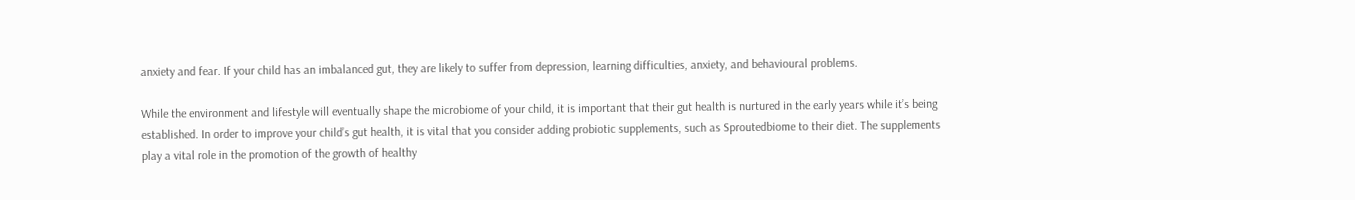anxiety and fear. If your child has an imbalanced gut, they are likely to suffer from depression, learning difficulties, anxiety, and behavioural problems.

While the environment and lifestyle will eventually shape the microbiome of your child, it is important that their gut health is nurtured in the early years while it’s being established. In order to improve your child’s gut health, it is vital that you consider adding probiotic supplements, such as Sproutedbiome to their diet. The supplements play a vital role in the promotion of the growth of healthy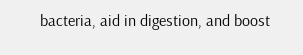bacteria, aid in digestion, and boost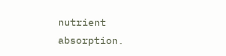nutrient absorption.